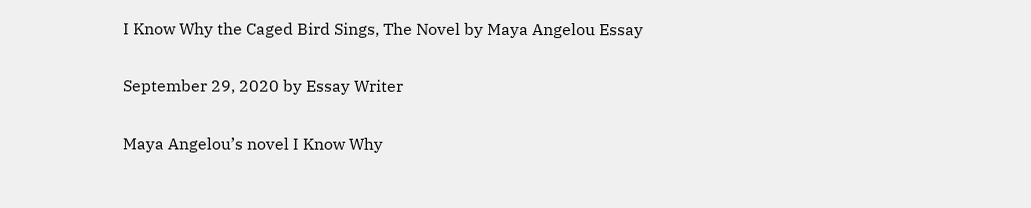I Know Why the Caged Bird Sings, The Novel by Maya Angelou Essay

September 29, 2020 by Essay Writer

Maya Angelou’s novel I Know Why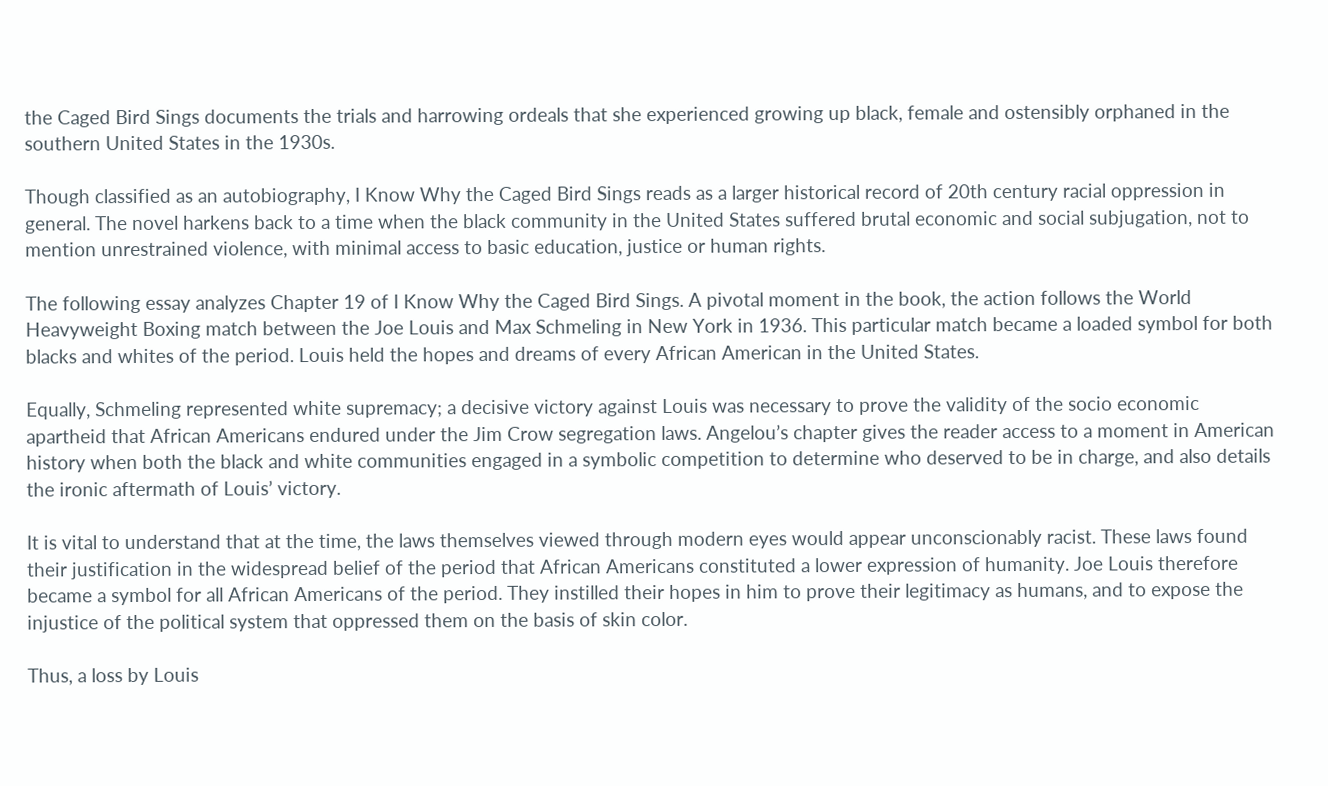the Caged Bird Sings documents the trials and harrowing ordeals that she experienced growing up black, female and ostensibly orphaned in the southern United States in the 1930s.

Though classified as an autobiography, I Know Why the Caged Bird Sings reads as a larger historical record of 20th century racial oppression in general. The novel harkens back to a time when the black community in the United States suffered brutal economic and social subjugation, not to mention unrestrained violence, with minimal access to basic education, justice or human rights.

The following essay analyzes Chapter 19 of I Know Why the Caged Bird Sings. A pivotal moment in the book, the action follows the World Heavyweight Boxing match between the Joe Louis and Max Schmeling in New York in 1936. This particular match became a loaded symbol for both blacks and whites of the period. Louis held the hopes and dreams of every African American in the United States.

Equally, Schmeling represented white supremacy; a decisive victory against Louis was necessary to prove the validity of the socio economic apartheid that African Americans endured under the Jim Crow segregation laws. Angelou’s chapter gives the reader access to a moment in American history when both the black and white communities engaged in a symbolic competition to determine who deserved to be in charge, and also details the ironic aftermath of Louis’ victory.

It is vital to understand that at the time, the laws themselves viewed through modern eyes would appear unconscionably racist. These laws found their justification in the widespread belief of the period that African Americans constituted a lower expression of humanity. Joe Louis therefore became a symbol for all African Americans of the period. They instilled their hopes in him to prove their legitimacy as humans, and to expose the injustice of the political system that oppressed them on the basis of skin color.

Thus, a loss by Louis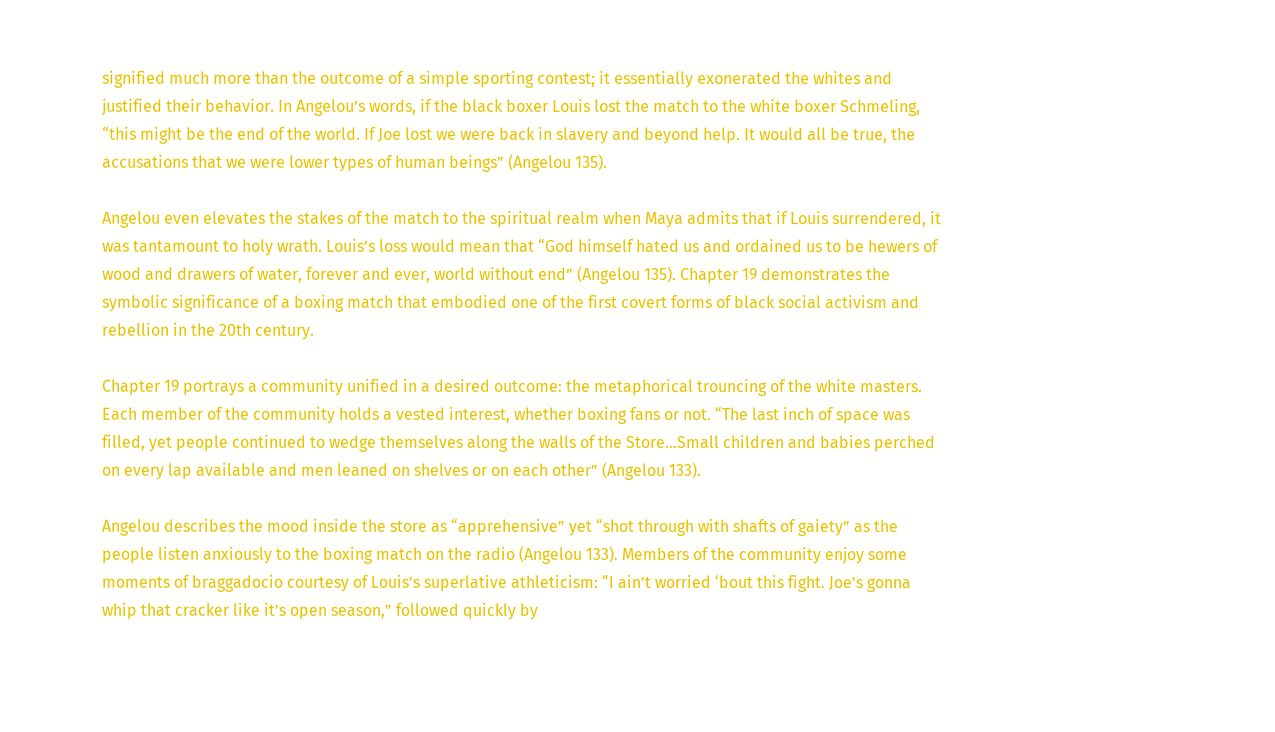signified much more than the outcome of a simple sporting contest; it essentially exonerated the whites and justified their behavior. In Angelou’s words, if the black boxer Louis lost the match to the white boxer Schmeling, “this might be the end of the world. If Joe lost we were back in slavery and beyond help. It would all be true, the accusations that we were lower types of human beings” (Angelou 135).

Angelou even elevates the stakes of the match to the spiritual realm when Maya admits that if Louis surrendered, it was tantamount to holy wrath. Louis’s loss would mean that “God himself hated us and ordained us to be hewers of wood and drawers of water, forever and ever, world without end” (Angelou 135). Chapter 19 demonstrates the symbolic significance of a boxing match that embodied one of the first covert forms of black social activism and rebellion in the 20th century.

Chapter 19 portrays a community unified in a desired outcome: the metaphorical trouncing of the white masters. Each member of the community holds a vested interest, whether boxing fans or not. “The last inch of space was filled, yet people continued to wedge themselves along the walls of the Store…Small children and babies perched on every lap available and men leaned on shelves or on each other” (Angelou 133).

Angelou describes the mood inside the store as “apprehensive” yet “shot through with shafts of gaiety” as the people listen anxiously to the boxing match on the radio (Angelou 133). Members of the community enjoy some moments of braggadocio courtesy of Louis’s superlative athleticism: “I ain’t worried ‘bout this fight. Joe’s gonna whip that cracker like it’s open season,” followed quickly by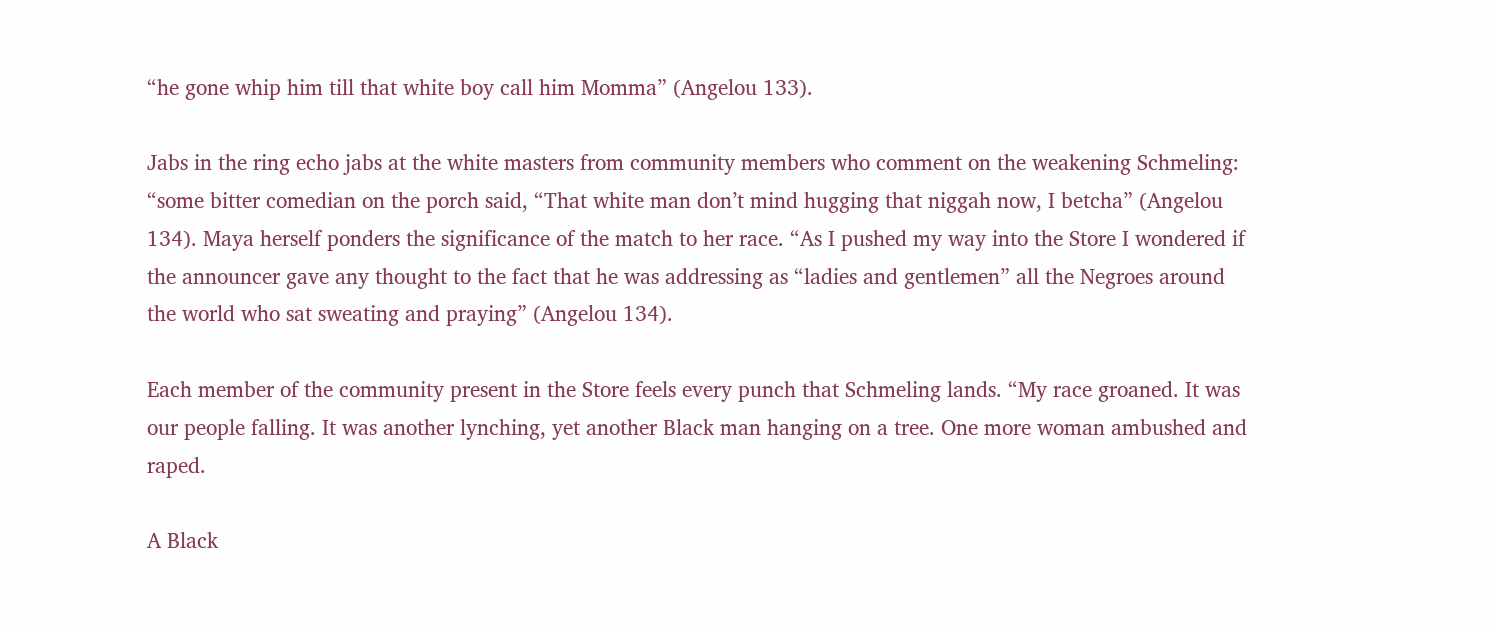“he gone whip him till that white boy call him Momma” (Angelou 133).

Jabs in the ring echo jabs at the white masters from community members who comment on the weakening Schmeling: “some bitter comedian on the porch said, “That white man don’t mind hugging that niggah now, I betcha” (Angelou 134). Maya herself ponders the significance of the match to her race. “As I pushed my way into the Store I wondered if the announcer gave any thought to the fact that he was addressing as “ladies and gentlemen” all the Negroes around the world who sat sweating and praying” (Angelou 134).

Each member of the community present in the Store feels every punch that Schmeling lands. “My race groaned. It was our people falling. It was another lynching, yet another Black man hanging on a tree. One more woman ambushed and raped.

A Black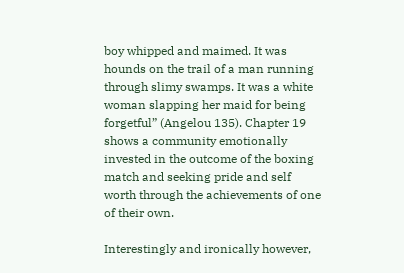boy whipped and maimed. It was hounds on the trail of a man running through slimy swamps. It was a white woman slapping her maid for being forgetful” (Angelou 135). Chapter 19 shows a community emotionally invested in the outcome of the boxing match and seeking pride and self worth through the achievements of one of their own.

Interestingly and ironically however,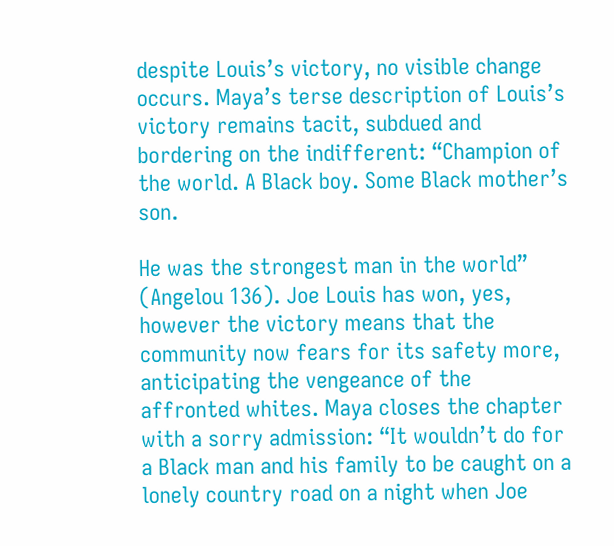despite Louis’s victory, no visible change occurs. Maya’s terse description of Louis’s victory remains tacit, subdued and bordering on the indifferent: “Champion of the world. A Black boy. Some Black mother’s son.

He was the strongest man in the world” (Angelou 136). Joe Louis has won, yes, however the victory means that the community now fears for its safety more, anticipating the vengeance of the affronted whites. Maya closes the chapter with a sorry admission: “It wouldn’t do for a Black man and his family to be caught on a lonely country road on a night when Joe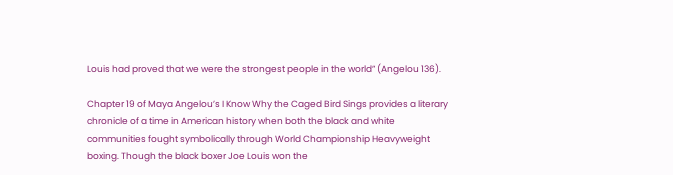Louis had proved that we were the strongest people in the world” (Angelou 136).

Chapter 19 of Maya Angelou’s I Know Why the Caged Bird Sings provides a literary chronicle of a time in American history when both the black and white communities fought symbolically through World Championship Heavyweight boxing. Though the black boxer Joe Louis won the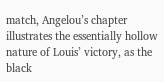match, Angelou’s chapter illustrates the essentially hollow nature of Louis’ victory, as the black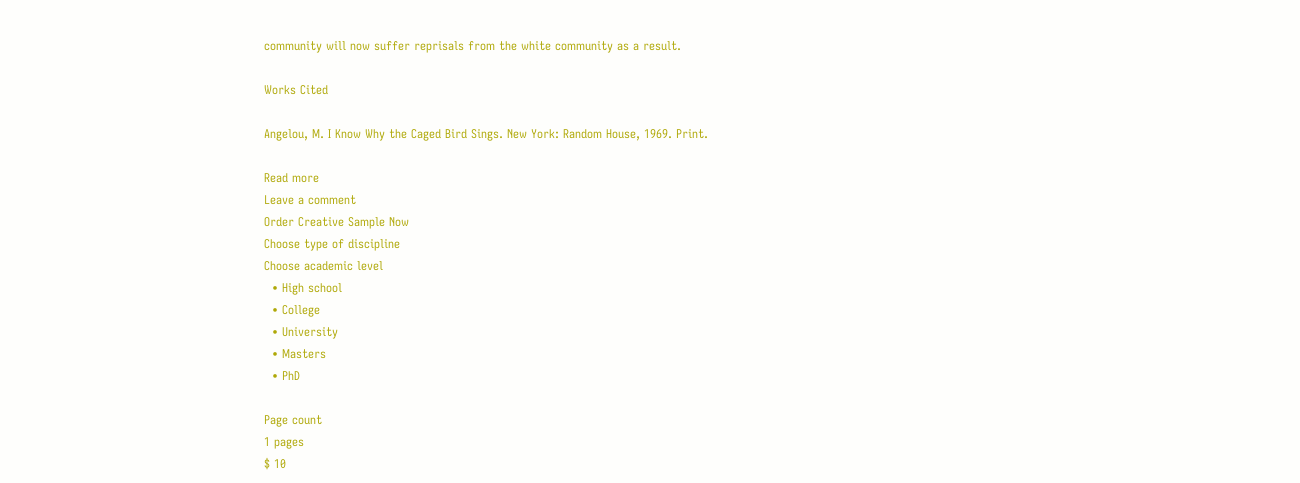community will now suffer reprisals from the white community as a result.

Works Cited

Angelou, M. I Know Why the Caged Bird Sings. New York: Random House, 1969. Print.

Read more
Leave a comment
Order Creative Sample Now
Choose type of discipline
Choose academic level
  • High school
  • College
  • University
  • Masters
  • PhD

Page count
1 pages
$ 10